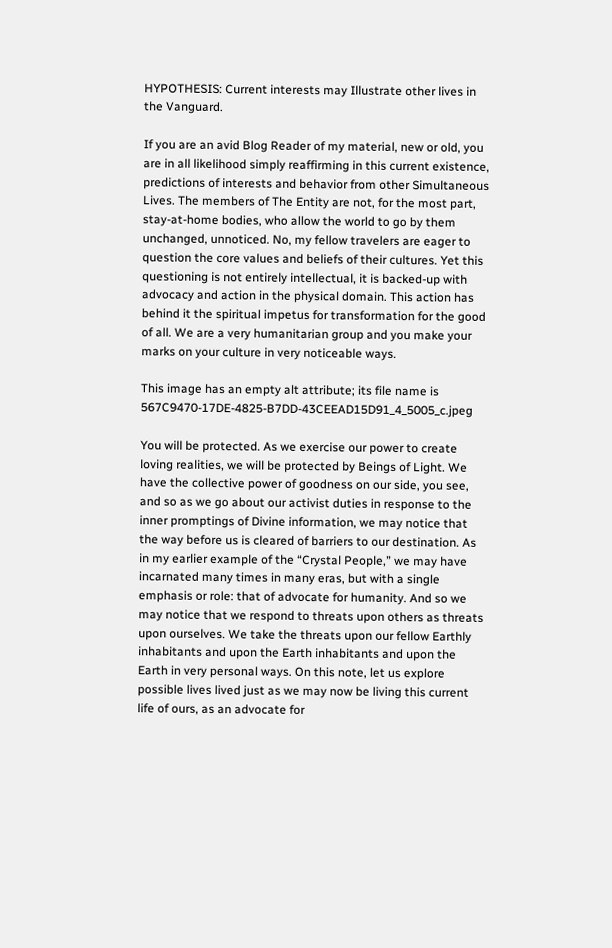HYPOTHESIS: Current interests may Illustrate other lives in the Vanguard.

If you are an avid Blog Reader of my material, new or old, you are in all likelihood simply reaffirming in this current existence, predictions of interests and behavior from other Simultaneous Lives. The members of The Entity are not, for the most part, stay-at-home bodies, who allow the world to go by them unchanged, unnoticed. No, my fellow travelers are eager to question the core values and beliefs of their cultures. Yet this questioning is not entirely intellectual, it is backed-up with advocacy and action in the physical domain. This action has behind it the spiritual impetus for transformation for the good of all. We are a very humanitarian group and you make your marks on your culture in very noticeable ways.

This image has an empty alt attribute; its file name is 567C9470-17DE-4825-B7DD-43CEEAD15D91_4_5005_c.jpeg

You will be protected. As we exercise our power to create loving realities, we will be protected by Beings of Light. We have the collective power of goodness on our side, you see, and so as we go about our activist duties in response to the inner promptings of Divine information, we may notice that the way before us is cleared of barriers to our destination. As in my earlier example of the “Crystal People,” we may have incarnated many times in many eras, but with a single emphasis or role: that of advocate for humanity. And so we may notice that we respond to threats upon others as threats upon ourselves. We take the threats upon our fellow Earthly inhabitants and upon the Earth inhabitants and upon the Earth in very personal ways. On this note, let us explore possible lives lived just as we may now be living this current life of ours, as an advocate for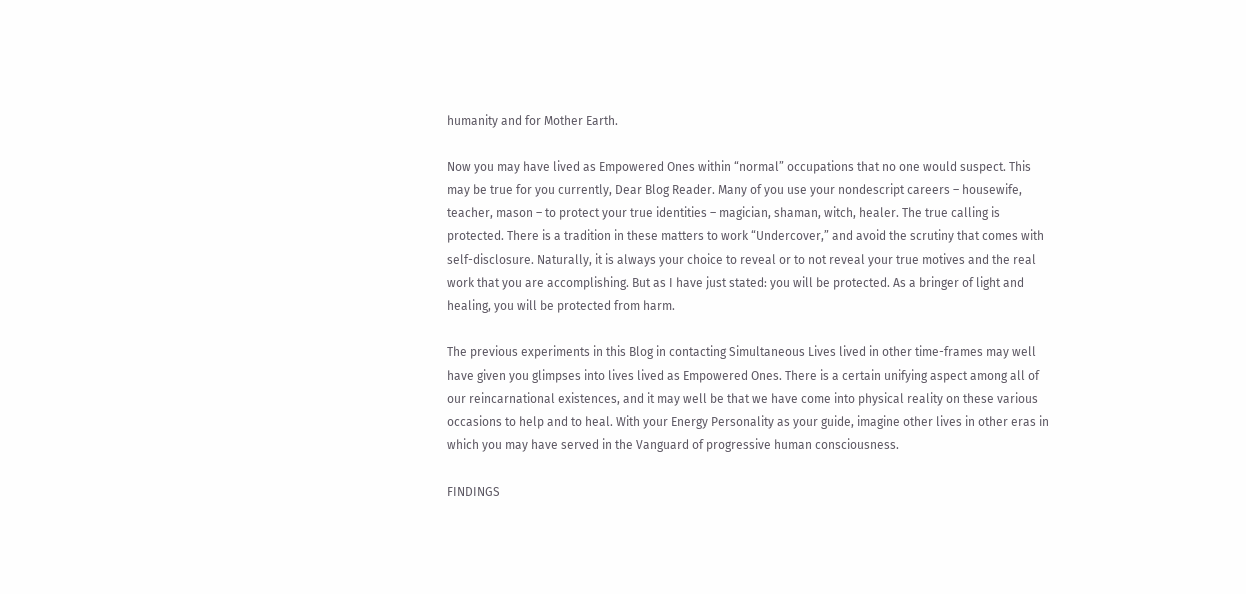humanity and for Mother Earth.

Now you may have lived as Empowered Ones within “normal” occupations that no one would suspect. This may be true for you currently, Dear Blog Reader. Many of you use your nondescript careers – housewife, teacher, mason – to protect your true identities – magician, shaman, witch, healer. The true calling is protected. There is a tradition in these matters to work “Undercover,” and avoid the scrutiny that comes with self-disclosure. Naturally, it is always your choice to reveal or to not reveal your true motives and the real work that you are accomplishing. But as I have just stated: you will be protected. As a bringer of light and healing, you will be protected from harm.

The previous experiments in this Blog in contacting Simultaneous Lives lived in other time-frames may well have given you glimpses into lives lived as Empowered Ones. There is a certain unifying aspect among all of our reincarnational existences, and it may well be that we have come into physical reality on these various occasions to help and to heal. With your Energy Personality as your guide, imagine other lives in other eras in which you may have served in the Vanguard of progressive human consciousness.

FINDINGS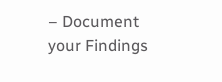– Document your Findings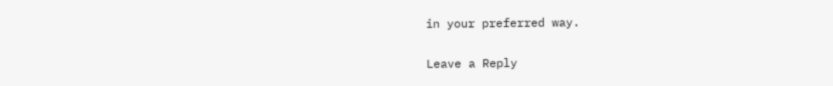in your preferred way.

Leave a Reply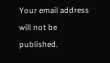Your email address will not be published.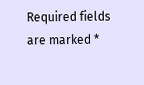Required fields are marked *